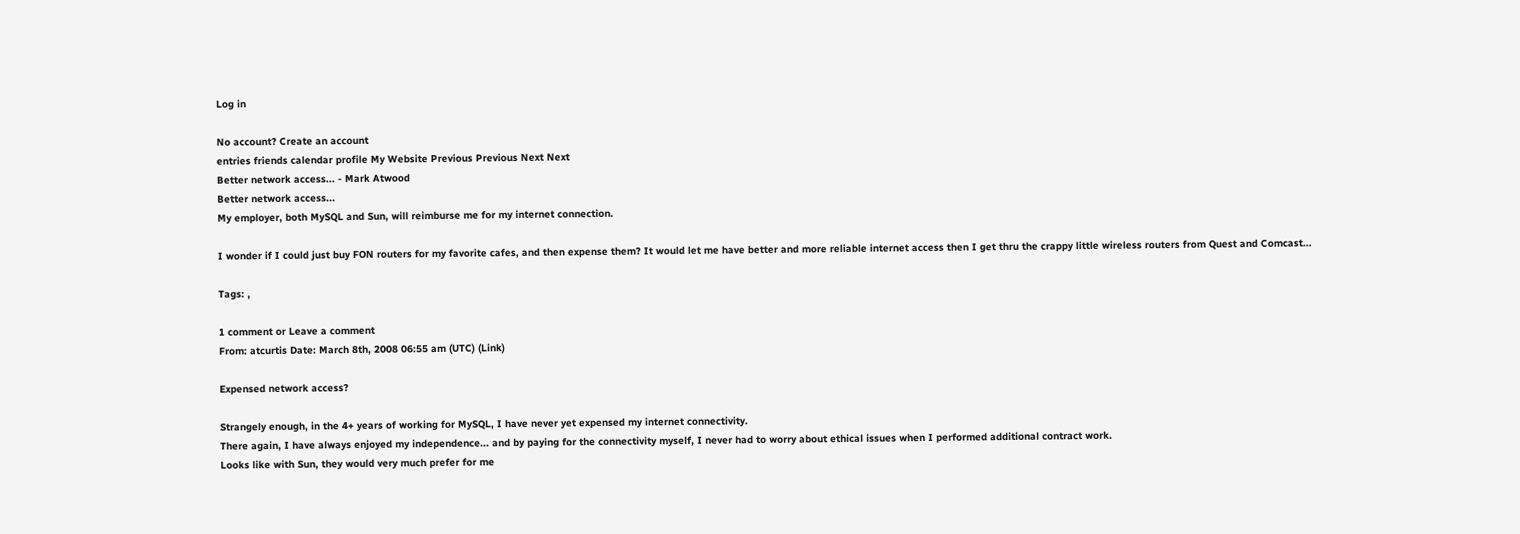Log in

No account? Create an account
entries friends calendar profile My Website Previous Previous Next Next
Better network access... - Mark Atwood
Better network access...
My employer, both MySQL and Sun, will reimburse me for my internet connection.

I wonder if I could just buy FON routers for my favorite cafes, and then expense them? It would let me have better and more reliable internet access then I get thru the crappy little wireless routers from Quest and Comcast...

Tags: ,

1 comment or Leave a comment
From: atcurtis Date: March 8th, 2008 06:55 am (UTC) (Link)

Expensed network access?

Strangely enough, in the 4+ years of working for MySQL, I have never yet expensed my internet connectivity.
There again, I have always enjoyed my independence... and by paying for the connectivity myself, I never had to worry about ethical issues when I performed additional contract work.
Looks like with Sun, they would very much prefer for me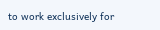to work exclusively for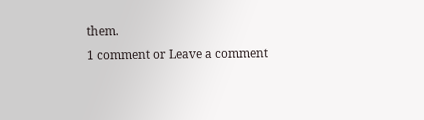them.
1 comment or Leave a comment